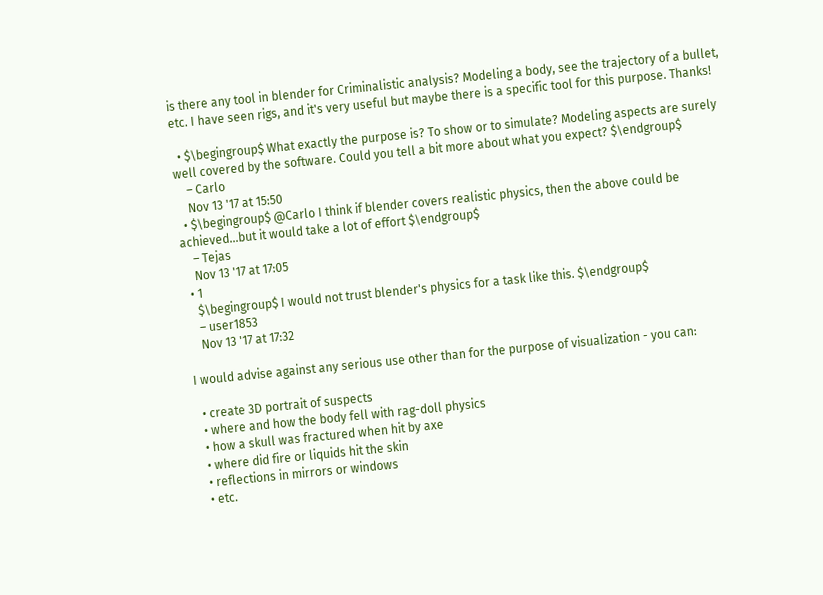is there any tool in blender for Criminalistic analysis? Modeling a body, see the trajectory of a bullet, etc. I have seen rigs, and it's very useful but maybe there is a specific tool for this purpose. Thanks!

  • $\begingroup$ What exactly the purpose is? To show or to simulate? Modeling aspects are surely well covered by the software. Could you tell a bit more about what you expect? $\endgroup$
    – Carlo
    Nov 13 '17 at 15:50
  • $\begingroup$ @Carlo I think if blender covers realistic physics, then the above could be achieved...but it would take a lot of effort $\endgroup$
    – Tejas
    Nov 13 '17 at 17:05
  • 1
    $\begingroup$ I would not trust blender's physics for a task like this. $\endgroup$
    – user1853
    Nov 13 '17 at 17:32

I would advise against any serious use other than for the purpose of visualization - you can:

  • create 3D portrait of suspects
  • where and how the body fell with rag-doll physics
  • how a skull was fractured when hit by axe
  • where did fire or liquids hit the skin
  • reflections in mirrors or windows
  • etc.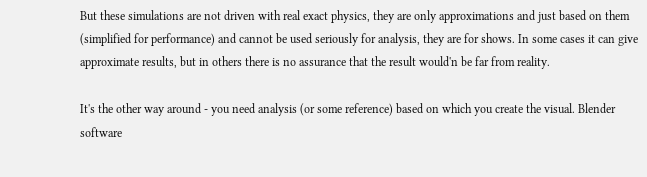But these simulations are not driven with real exact physics, they are only approximations and just based on them (simplified for performance) and cannot be used seriously for analysis, they are for shows. In some cases it can give approximate results, but in others there is no assurance that the result would'n be far from reality.

It's the other way around - you need analysis (or some reference) based on which you create the visual. Blender software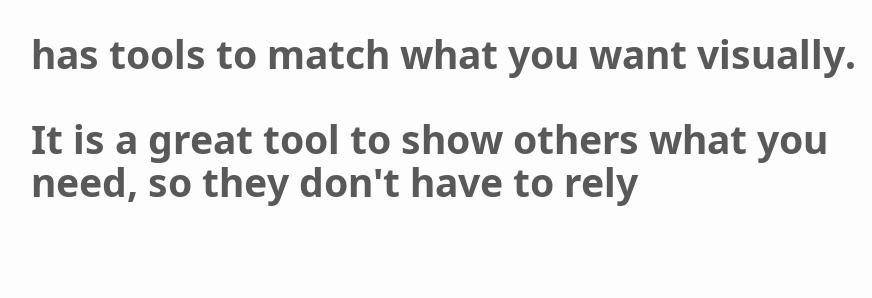has tools to match what you want visually.

It is a great tool to show others what you need, so they don't have to rely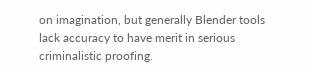on imagination, but generally Blender tools lack accuracy to have merit in serious criminalistic proofing.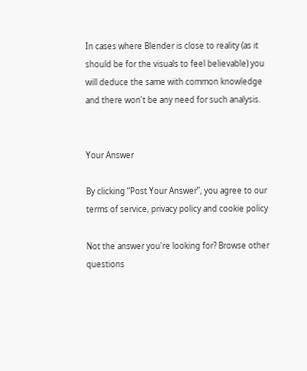In cases where Blender is close to reality (as it should be for the visuals to feel believable) you will deduce the same with common knowledge and there won't be any need for such analysis.


Your Answer

By clicking “Post Your Answer”, you agree to our terms of service, privacy policy and cookie policy

Not the answer you're looking for? Browse other questions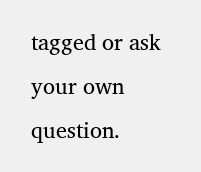tagged or ask your own question.